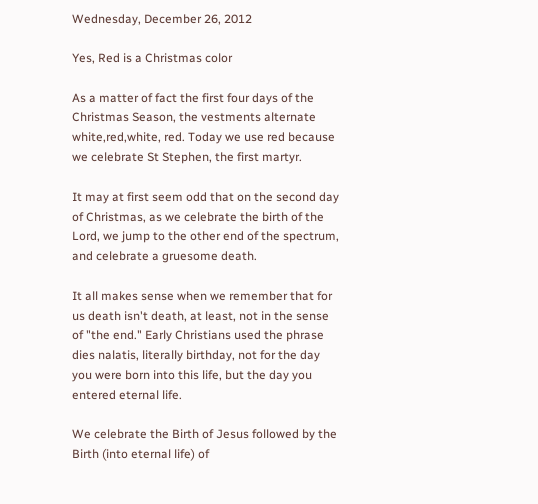Wednesday, December 26, 2012

Yes, Red is a Christmas color

As a matter of fact the first four days of the Christmas Season, the vestments alternate white,red,white, red. Today we use red because we celebrate St Stephen, the first martyr.

It may at first seem odd that on the second day of Christmas, as we celebrate the birth of the Lord, we jump to the other end of the spectrum, and celebrate a gruesome death.

It all makes sense when we remember that for us death isn't death, at least, not in the sense of "the end." Early Christians used the phrase dies nalatis, literally birthday, not for the day you were born into this life, but the day you entered eternal life.

We celebrate the Birth of Jesus followed by the Birth (into eternal life) of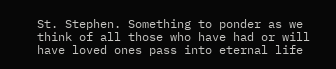St. Stephen. Something to ponder as we think of all those who have had or will have loved ones pass into eternal life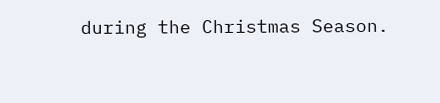during the Christmas Season.